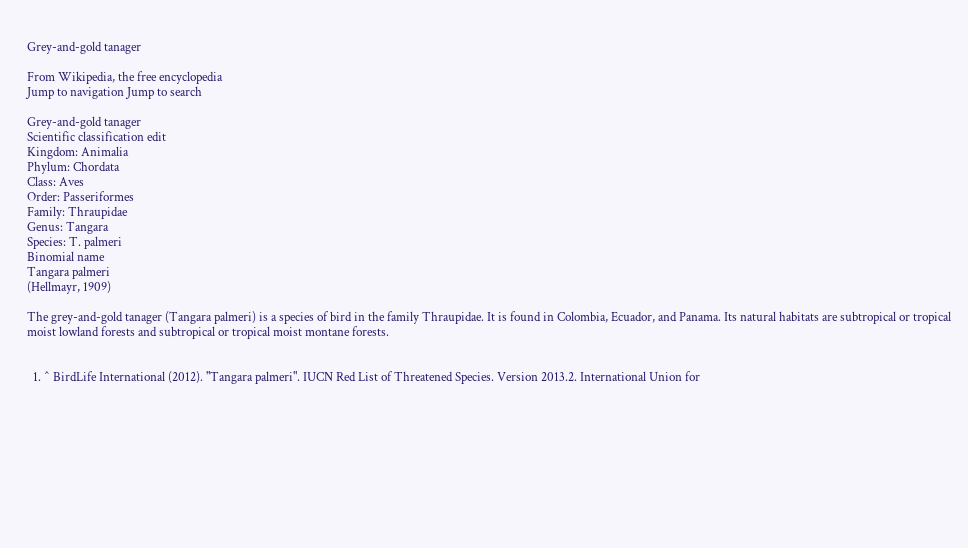Grey-and-gold tanager

From Wikipedia, the free encyclopedia
Jump to navigation Jump to search

Grey-and-gold tanager
Scientific classification edit
Kingdom: Animalia
Phylum: Chordata
Class: Aves
Order: Passeriformes
Family: Thraupidae
Genus: Tangara
Species: T. palmeri
Binomial name
Tangara palmeri
(Hellmayr, 1909)

The grey-and-gold tanager (Tangara palmeri) is a species of bird in the family Thraupidae. It is found in Colombia, Ecuador, and Panama. Its natural habitats are subtropical or tropical moist lowland forests and subtropical or tropical moist montane forests.


  1. ^ BirdLife International (2012). "Tangara palmeri". IUCN Red List of Threatened Species. Version 2013.2. International Union for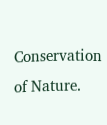Conservation of Nature.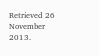Retrieved 26 November 2013.